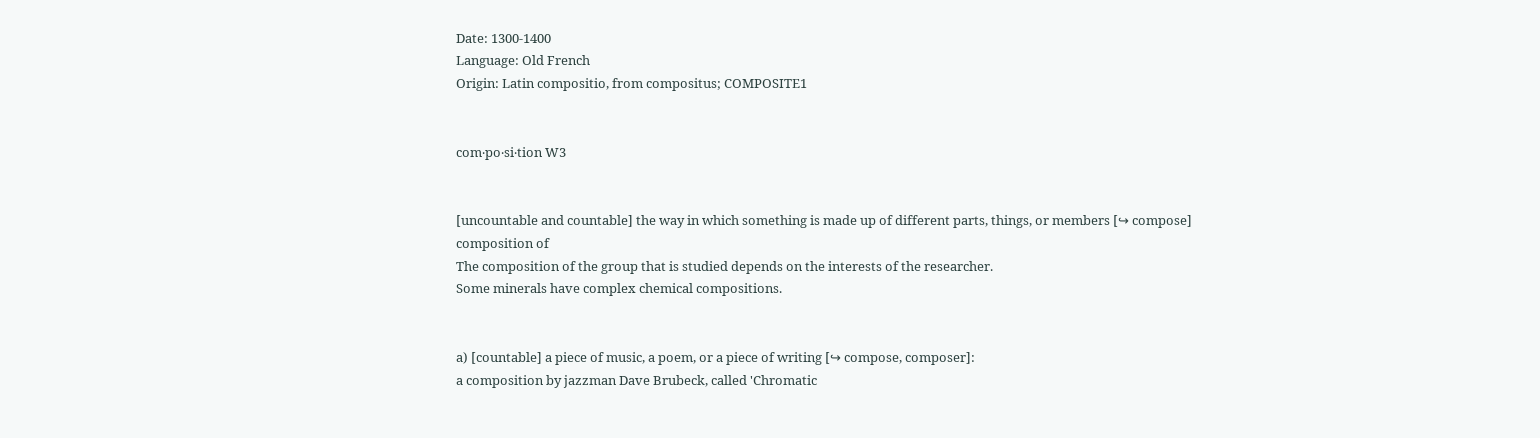Date: 1300-1400
Language: Old French
Origin: Latin compositio, from compositus; COMPOSITE1


com‧po‧si‧tion W3


[uncountable and countable] the way in which something is made up of different parts, things, or members [↪ compose]
composition of
The composition of the group that is studied depends on the interests of the researcher.
Some minerals have complex chemical compositions.


a) [countable] a piece of music, a poem, or a piece of writing [↪ compose, composer]:
a composition by jazzman Dave Brubeck, called 'Chromatic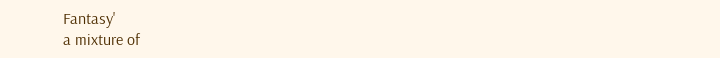Fantasy'
a mixture of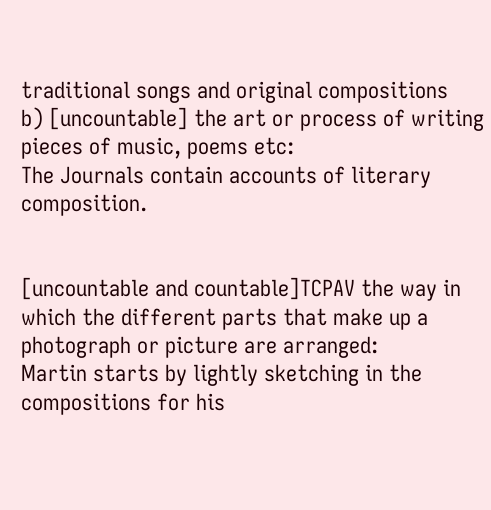traditional songs and original compositions
b) [uncountable] the art or process of writing pieces of music, poems etc:
The Journals contain accounts of literary composition.


[uncountable and countable]TCPAV the way in which the different parts that make up a photograph or picture are arranged:
Martin starts by lightly sketching in the compositions for his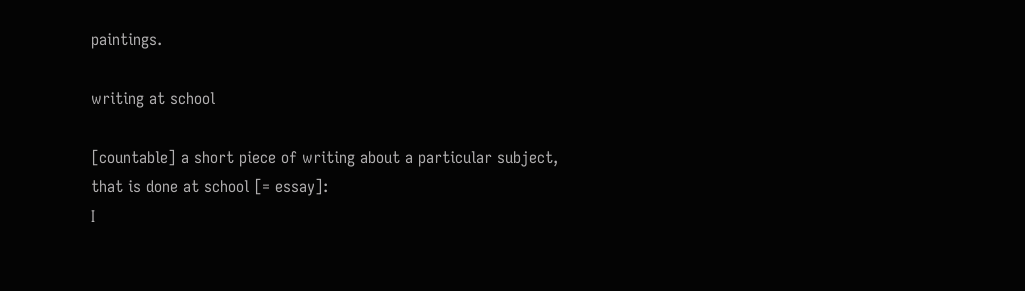paintings.

writing at school

[countable] a short piece of writing about a particular subject, that is done at school [= essay]:
I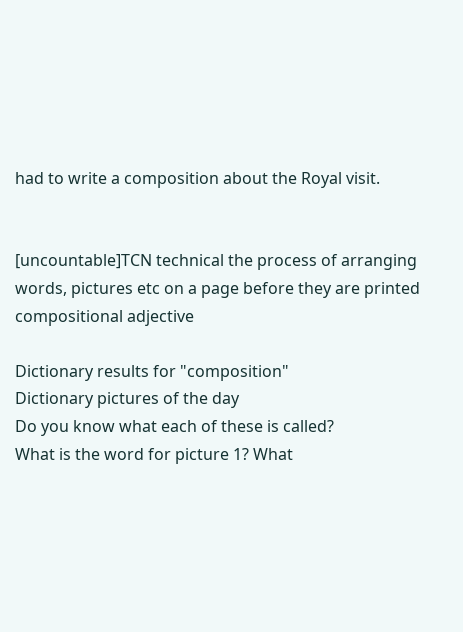had to write a composition about the Royal visit.


[uncountable]TCN technical the process of arranging words, pictures etc on a page before they are printed
compositional adjective

Dictionary results for "composition"
Dictionary pictures of the day
Do you know what each of these is called?
What is the word for picture 1? What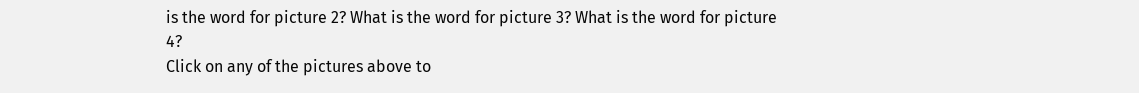is the word for picture 2? What is the word for picture 3? What is the word for picture 4?
Click on any of the pictures above to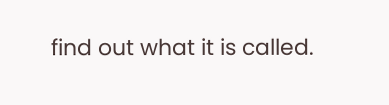find out what it is called.